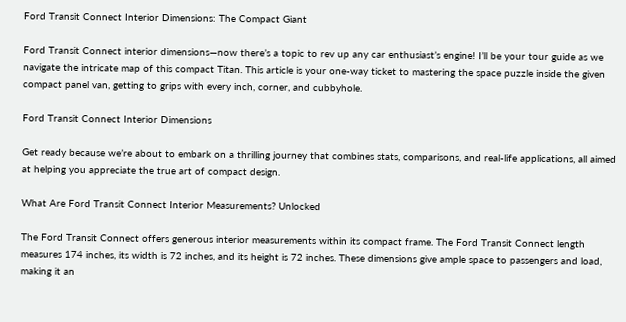Ford Transit Connect Interior Dimensions: The Compact Giant

Ford Transit Connect interior dimensions—now there’s a topic to rev up any car enthusiast’s engine! I’ll be your tour guide as we navigate the intricate map of this compact Titan. This article is your one-way ticket to mastering the space puzzle inside the given compact panel van, getting to grips with every inch, corner, and cubbyhole.

Ford Transit Connect Interior Dimensions

Get ready because we’re about to embark on a thrilling journey that combines stats, comparisons, and real-life applications, all aimed at helping you appreciate the true art of compact design.

What Are Ford Transit Connect Interior Measurements? Unlocked

The Ford Transit Connect offers generous interior measurements within its compact frame. The Ford Transit Connect length measures 174 inches, its width is 72 inches, and its height is 72 inches. These dimensions give ample space to passengers and load, making it an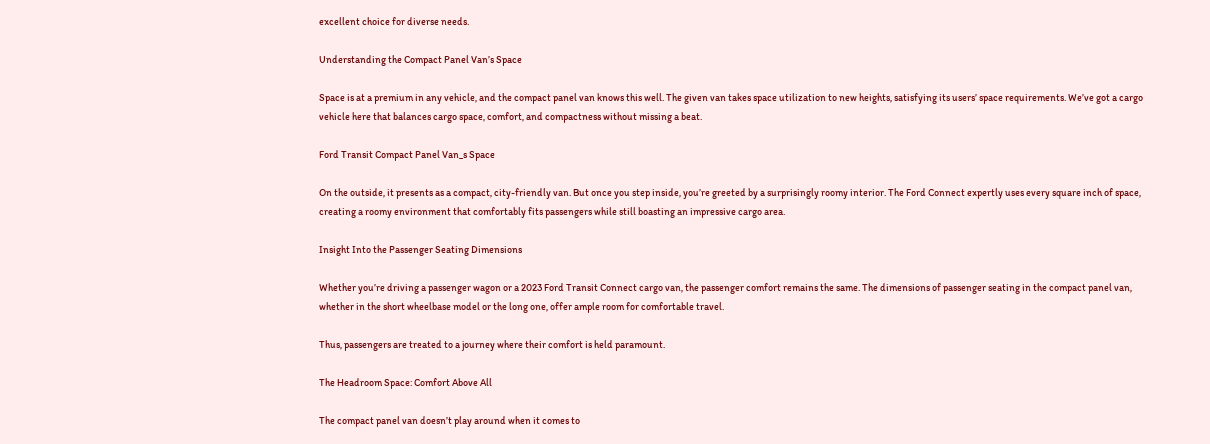excellent choice for diverse needs.

Understanding the Compact Panel Van’s Space

Space is at a premium in any vehicle, and the compact panel van knows this well. The given van takes space utilization to new heights, satisfying its users’ space requirements. We’ve got a cargo vehicle here that balances cargo space, comfort, and compactness without missing a beat.

Ford Transit Compact Panel Van_s Space

On the outside, it presents as a compact, city-friendly van. But once you step inside, you’re greeted by a surprisingly roomy interior. The Ford Connect expertly uses every square inch of space, creating a roomy environment that comfortably fits passengers while still boasting an impressive cargo area.

Insight Into the Passenger Seating Dimensions

Whether you’re driving a passenger wagon or a 2023 Ford Transit Connect cargo van, the passenger comfort remains the same. The dimensions of passenger seating in the compact panel van, whether in the short wheelbase model or the long one, offer ample room for comfortable travel.

Thus, passengers are treated to a journey where their comfort is held paramount.

The Headroom Space: Comfort Above All

The compact panel van doesn’t play around when it comes to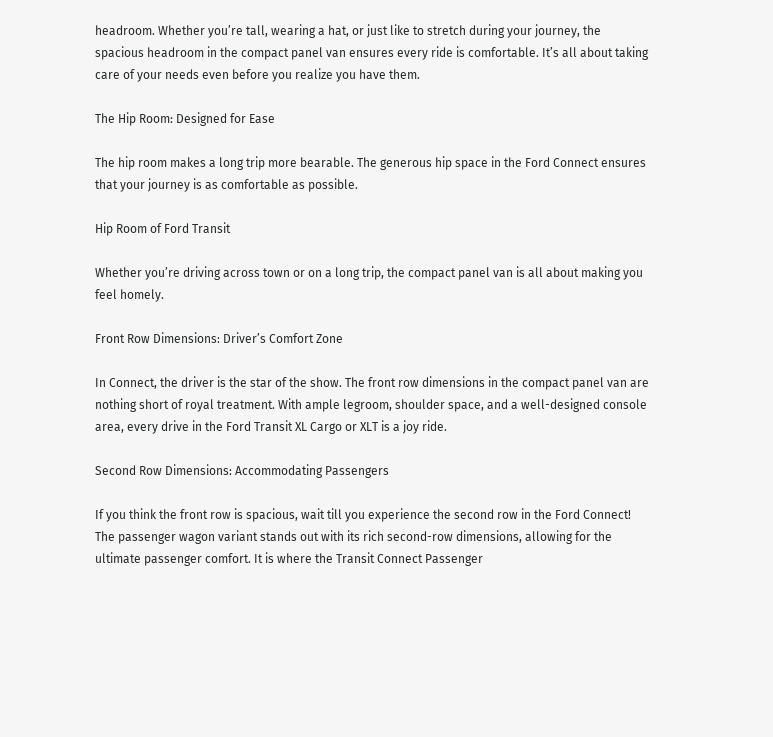headroom. Whether you’re tall, wearing a hat, or just like to stretch during your journey, the spacious headroom in the compact panel van ensures every ride is comfortable. It’s all about taking care of your needs even before you realize you have them.

The Hip Room: Designed for Ease

The hip room makes a long trip more bearable. The generous hip space in the Ford Connect ensures that your journey is as comfortable as possible.

Hip Room of Ford Transit

Whether you’re driving across town or on a long trip, the compact panel van is all about making you feel homely.

Front Row Dimensions: Driver’s Comfort Zone

In Connect, the driver is the star of the show. The front row dimensions in the compact panel van are nothing short of royal treatment. With ample legroom, shoulder space, and a well-designed console area, every drive in the Ford Transit XL Cargo or XLT is a joy ride.

Second Row Dimensions: Accommodating Passengers

If you think the front row is spacious, wait till you experience the second row in the Ford Connect! The passenger wagon variant stands out with its rich second-row dimensions, allowing for the ultimate passenger comfort. It is where the Transit Connect Passenger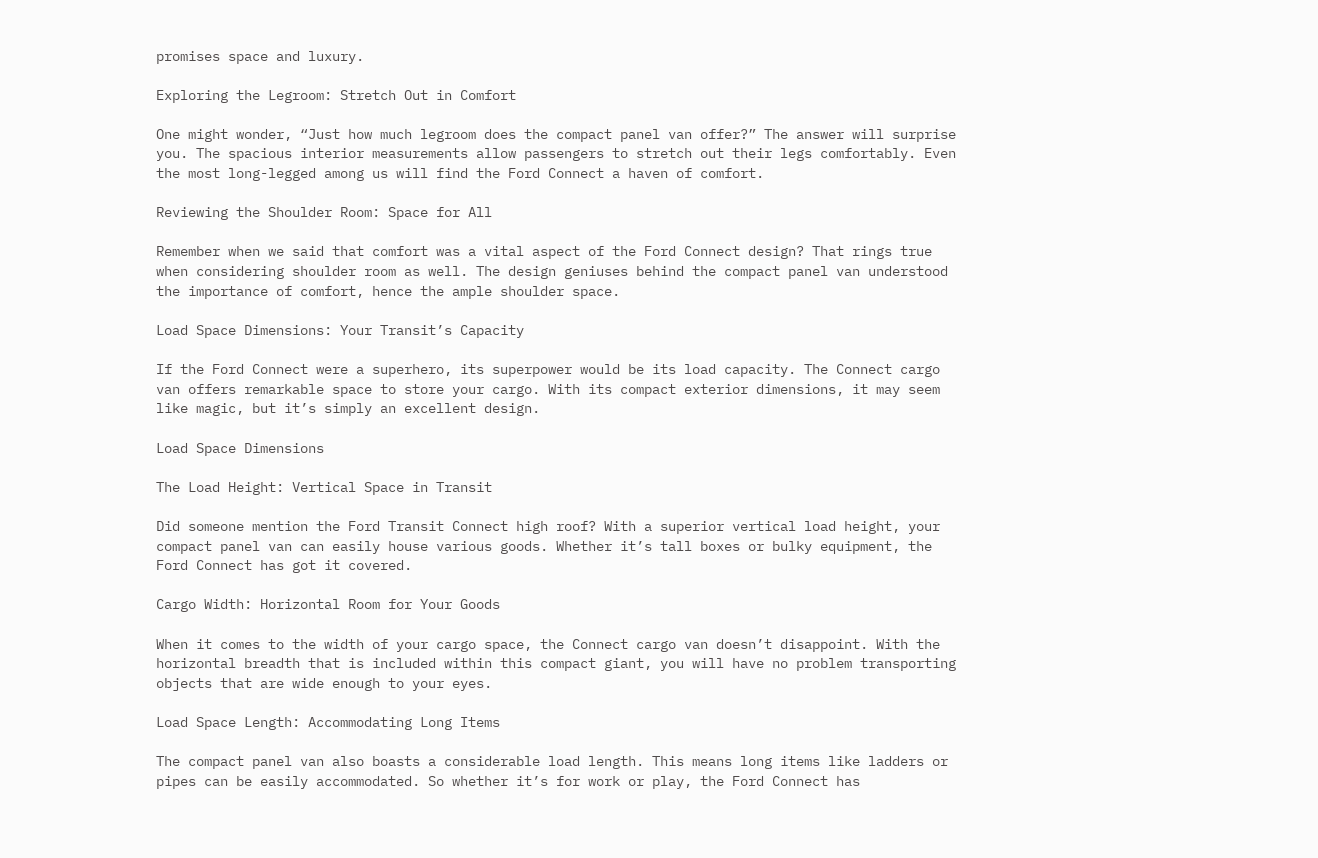promises space and luxury.

Exploring the Legroom: Stretch Out in Comfort

One might wonder, “Just how much legroom does the compact panel van offer?” The answer will surprise you. The spacious interior measurements allow passengers to stretch out their legs comfortably. Even the most long-legged among us will find the Ford Connect a haven of comfort.

Reviewing the Shoulder Room: Space for All

Remember when we said that comfort was a vital aspect of the Ford Connect design? That rings true when considering shoulder room as well. The design geniuses behind the compact panel van understood the importance of comfort, hence the ample shoulder space.

Load Space Dimensions: Your Transit’s Capacity

If the Ford Connect were a superhero, its superpower would be its load capacity. The Connect cargo van offers remarkable space to store your cargo. With its compact exterior dimensions, it may seem like magic, but it’s simply an excellent design.

Load Space Dimensions

The Load Height: Vertical Space in Transit

Did someone mention the Ford Transit Connect high roof? With a superior vertical load height, your compact panel van can easily house various goods. Whether it’s tall boxes or bulky equipment, the Ford Connect has got it covered.

Cargo Width: Horizontal Room for Your Goods

When it comes to the width of your cargo space, the Connect cargo van doesn’t disappoint. With the horizontal breadth that is included within this compact giant, you will have no problem transporting objects that are wide enough to your eyes.

Load Space Length: Accommodating Long Items

The compact panel van also boasts a considerable load length. This means long items like ladders or pipes can be easily accommodated. So whether it’s for work or play, the Ford Connect has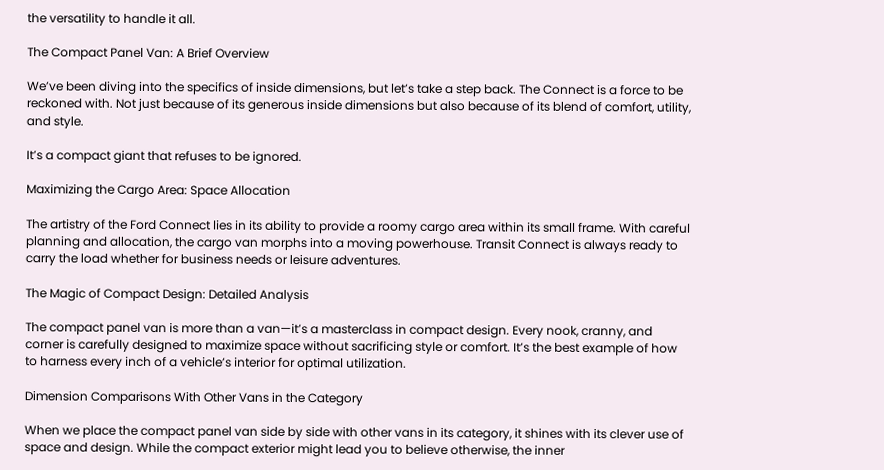the versatility to handle it all.

The Compact Panel Van: A Brief Overview

We’ve been diving into the specifics of inside dimensions, but let’s take a step back. The Connect is a force to be reckoned with. Not just because of its generous inside dimensions but also because of its blend of comfort, utility, and style.

It’s a compact giant that refuses to be ignored.

Maximizing the Cargo Area: Space Allocation

The artistry of the Ford Connect lies in its ability to provide a roomy cargo area within its small frame. With careful planning and allocation, the cargo van morphs into a moving powerhouse. Transit Connect is always ready to carry the load whether for business needs or leisure adventures.

The Magic of Compact Design: Detailed Analysis

The compact panel van is more than a van—it’s a masterclass in compact design. Every nook, cranny, and corner is carefully designed to maximize space without sacrificing style or comfort. It’s the best example of how to harness every inch of a vehicle’s interior for optimal utilization.

Dimension Comparisons With Other Vans in the Category

When we place the compact panel van side by side with other vans in its category, it shines with its clever use of space and design. While the compact exterior might lead you to believe otherwise, the inner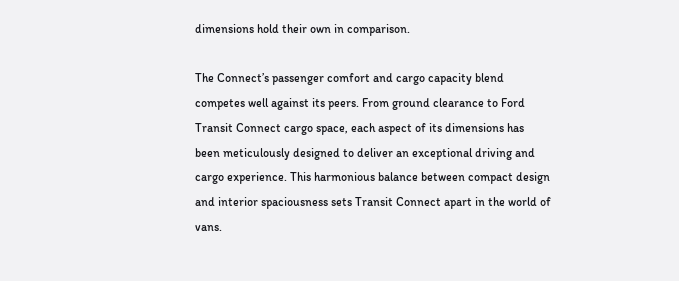dimensions hold their own in comparison.

The Connect’s passenger comfort and cargo capacity blend competes well against its peers. From ground clearance to Ford Transit Connect cargo space, each aspect of its dimensions has been meticulously designed to deliver an exceptional driving and cargo experience. This harmonious balance between compact design and interior spaciousness sets Transit Connect apart in the world of vans.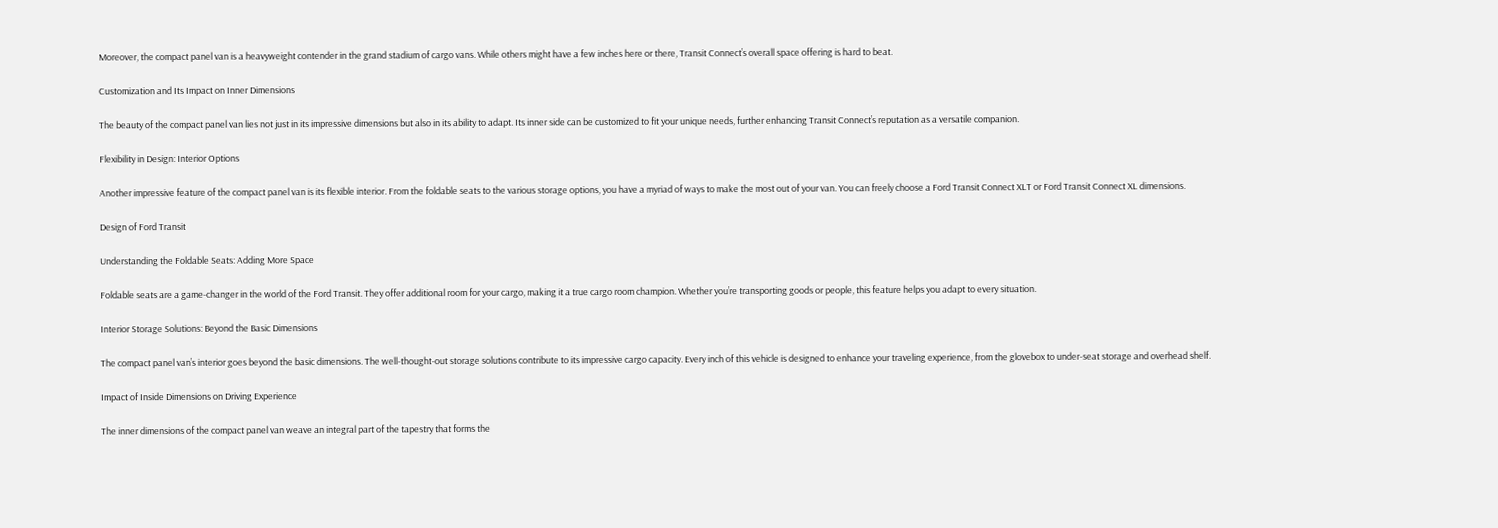Moreover, the compact panel van is a heavyweight contender in the grand stadium of cargo vans. While others might have a few inches here or there, Transit Connect’s overall space offering is hard to beat.

Customization and Its Impact on Inner Dimensions

The beauty of the compact panel van lies not just in its impressive dimensions but also in its ability to adapt. Its inner side can be customized to fit your unique needs, further enhancing Transit Connect’s reputation as a versatile companion.

Flexibility in Design: Interior Options

Another impressive feature of the compact panel van is its flexible interior. From the foldable seats to the various storage options, you have a myriad of ways to make the most out of your van. You can freely choose a Ford Transit Connect XLT or Ford Transit Connect XL dimensions.

Design of Ford Transit

Understanding the Foldable Seats: Adding More Space

Foldable seats are a game-changer in the world of the Ford Transit. They offer additional room for your cargo, making it a true cargo room champion. Whether you’re transporting goods or people, this feature helps you adapt to every situation.

Interior Storage Solutions: Beyond the Basic Dimensions

The compact panel van’s interior goes beyond the basic dimensions. The well-thought-out storage solutions contribute to its impressive cargo capacity. Every inch of this vehicle is designed to enhance your traveling experience, from the glovebox to under-seat storage and overhead shelf.

Impact of Inside Dimensions on Driving Experience

The inner dimensions of the compact panel van weave an integral part of the tapestry that forms the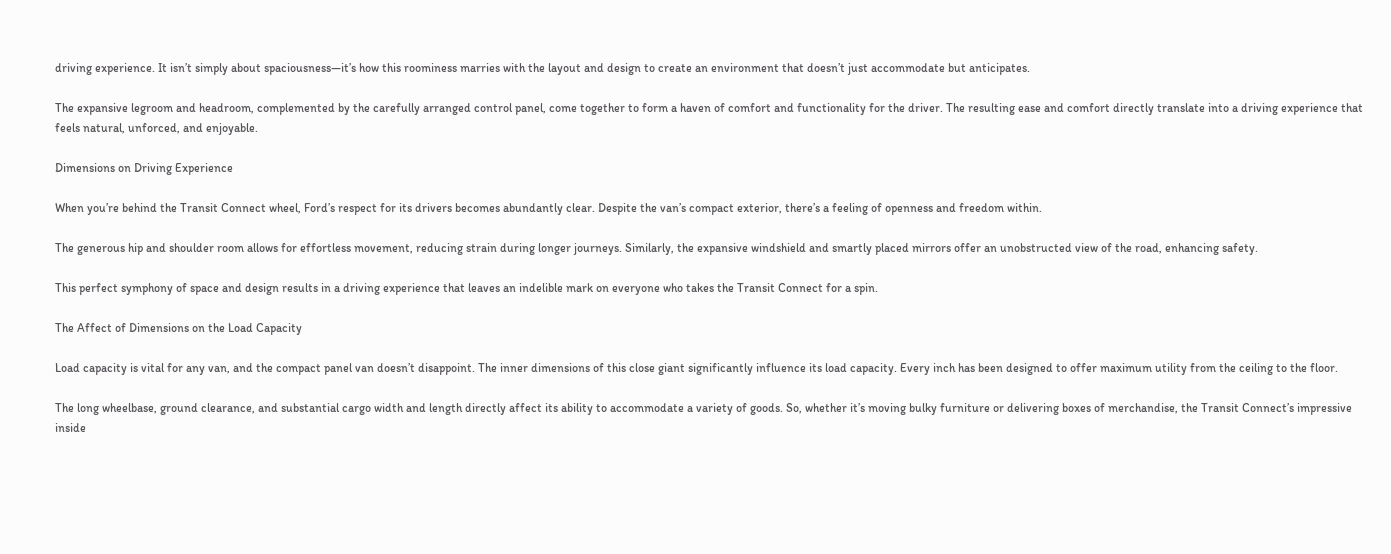driving experience. It isn’t simply about spaciousness—it’s how this roominess marries with the layout and design to create an environment that doesn’t just accommodate but anticipates.

The expansive legroom and headroom, complemented by the carefully arranged control panel, come together to form a haven of comfort and functionality for the driver. The resulting ease and comfort directly translate into a driving experience that feels natural, unforced, and enjoyable.

Dimensions on Driving Experience

When you’re behind the Transit Connect wheel, Ford’s respect for its drivers becomes abundantly clear. Despite the van’s compact exterior, there’s a feeling of openness and freedom within.

The generous hip and shoulder room allows for effortless movement, reducing strain during longer journeys. Similarly, the expansive windshield and smartly placed mirrors offer an unobstructed view of the road, enhancing safety.

This perfect symphony of space and design results in a driving experience that leaves an indelible mark on everyone who takes the Transit Connect for a spin.

The Affect of Dimensions on the Load Capacity

Load capacity is vital for any van, and the compact panel van doesn’t disappoint. The inner dimensions of this close giant significantly influence its load capacity. Every inch has been designed to offer maximum utility from the ceiling to the floor.

The long wheelbase, ground clearance, and substantial cargo width and length directly affect its ability to accommodate a variety of goods. So, whether it’s moving bulky furniture or delivering boxes of merchandise, the Transit Connect’s impressive inside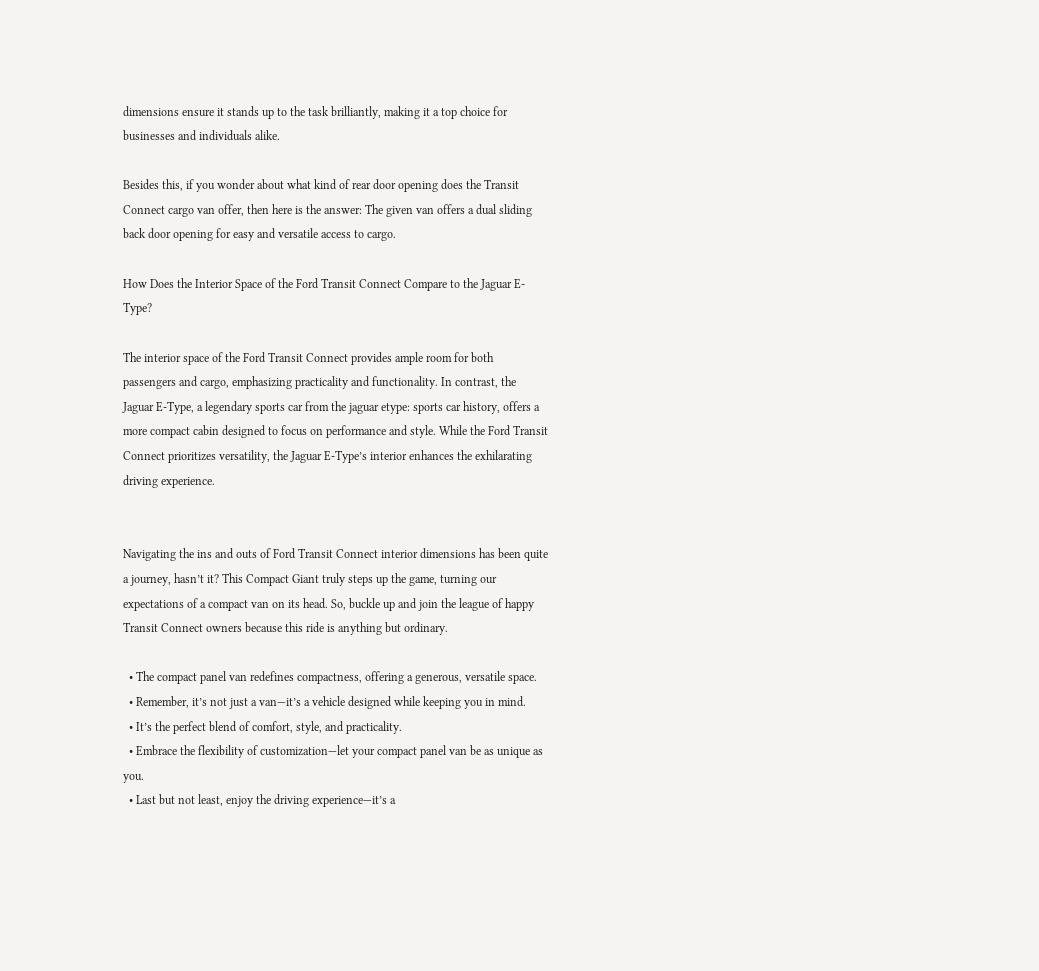dimensions ensure it stands up to the task brilliantly, making it a top choice for businesses and individuals alike.

Besides this, if you wonder about what kind of rear door opening does the Transit Connect cargo van offer, then here is the answer: The given van offers a dual sliding back door opening for easy and versatile access to cargo.

How Does the Interior Space of the Ford Transit Connect Compare to the Jaguar E-Type?

The interior space of the Ford Transit Connect provides ample room for both passengers and cargo, emphasizing practicality and functionality. In contrast, the Jaguar E-Type, a legendary sports car from the jaguar etype: sports car history, offers a more compact cabin designed to focus on performance and style. While the Ford Transit Connect prioritizes versatility, the Jaguar E-Type’s interior enhances the exhilarating driving experience.


Navigating the ins and outs of Ford Transit Connect interior dimensions has been quite a journey, hasn’t it? This Compact Giant truly steps up the game, turning our expectations of a compact van on its head. So, buckle up and join the league of happy Transit Connect owners because this ride is anything but ordinary.

  • The compact panel van redefines compactness, offering a generous, versatile space.
  • Remember, it’s not just a van—it’s a vehicle designed while keeping you in mind.
  • It’s the perfect blend of comfort, style, and practicality.
  • Embrace the flexibility of customization—let your compact panel van be as unique as you.
  • Last but not least, enjoy the driving experience—it’s a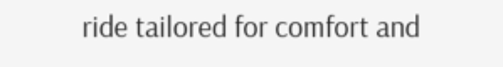ride tailored for comfort and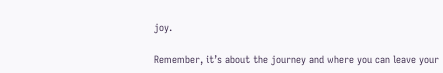joy.

Remember, it’s about the journey and where you can leave your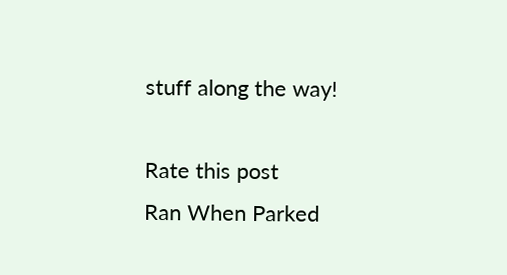stuff along the way!

Rate this post
Ran When Parked